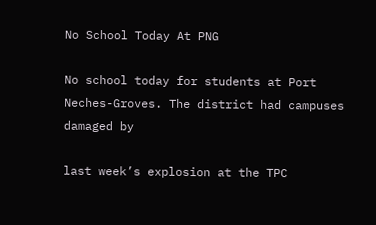No School Today At PNG

No school today for students at Port Neches-Groves. The district had campuses damaged by

last week’s explosion at the TPC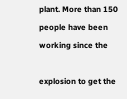plant. More than 150 people have been working since the

explosion to get the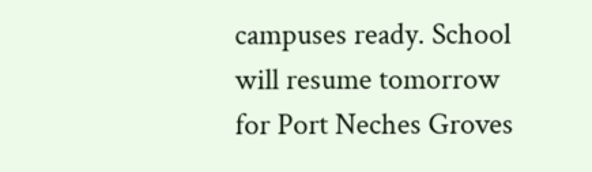campuses ready. School will resume tomorrow for Port Neches Groves